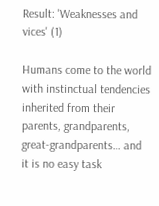Result: 'Weaknesses and vices' (1)

Humans come to the world with instinctual tendencies inherited from their parents, grandparents, great-grandparents… and it is no easy task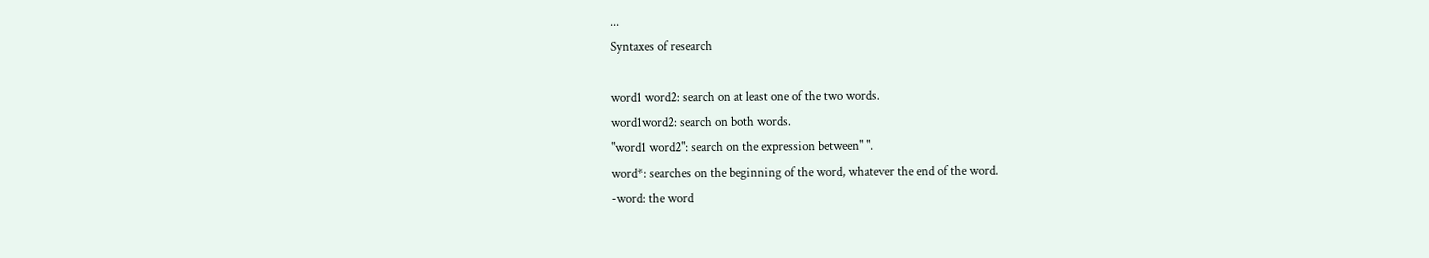...
Syntaxes of research

word1 word2: search on at least one of the two words.
word1word2: search on both words.
"word1 word2": search on the expression between" ".
word*: searches on the beginning of the word, whatever the end of the word.
-word: the word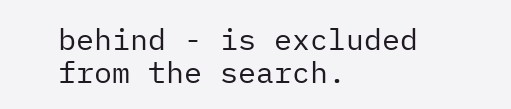behind - is excluded from the search.